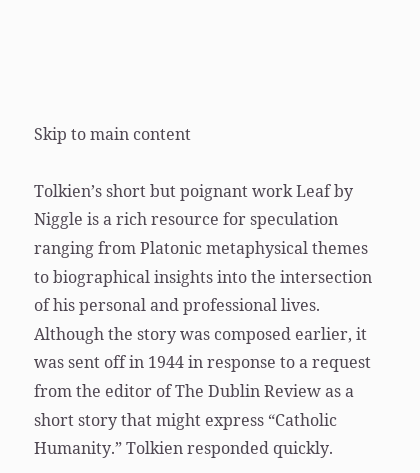Skip to main content

Tolkien’s short but poignant work Leaf by Niggle is a rich resource for speculation ranging from Platonic metaphysical themes to biographical insights into the intersection of his personal and professional lives. Although the story was composed earlier, it was sent off in 1944 in response to a request from the editor of The Dublin Review as a short story that might express “Catholic Humanity.” Tolkien responded quickly.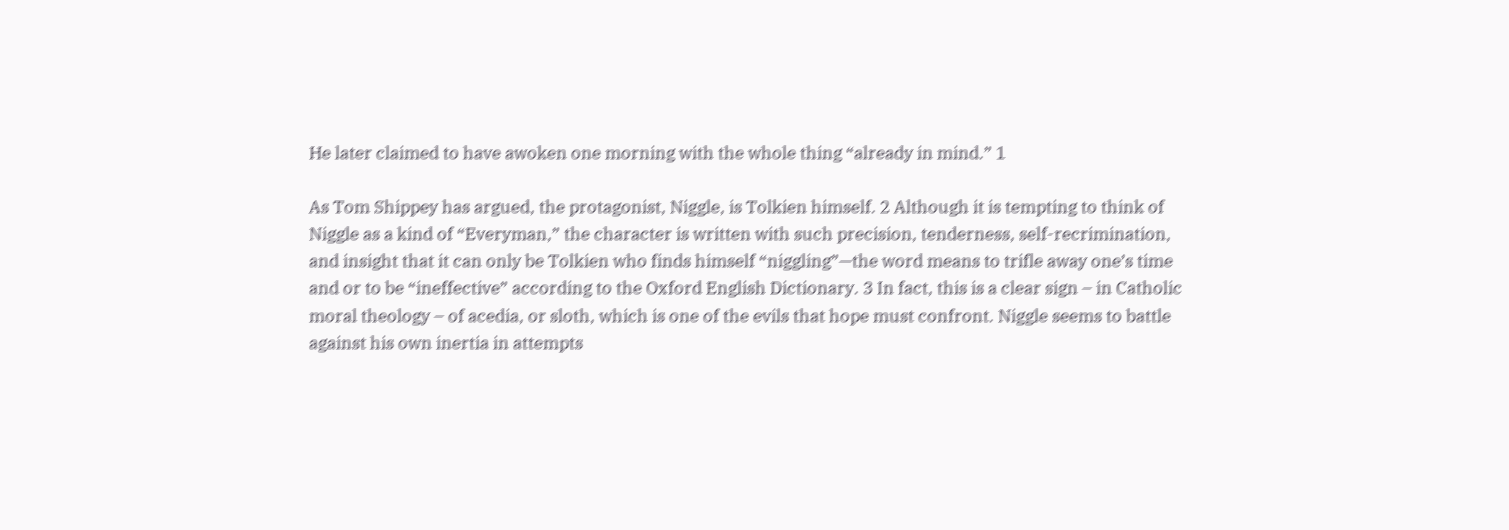He later claimed to have awoken one morning with the whole thing “already in mind.” 1

As Tom Shippey has argued, the protagonist, Niggle, is Tolkien himself. 2 Although it is tempting to think of Niggle as a kind of “Everyman,” the character is written with such precision, tenderness, self-recrimination, and insight that it can only be Tolkien who finds himself “niggling”—the word means to trifle away one’s time and or to be “ineffective” according to the Oxford English Dictionary. 3 In fact, this is a clear sign – in Catholic moral theology – of acedia, or sloth, which is one of the evils that hope must confront. Niggle seems to battle against his own inertia in attempts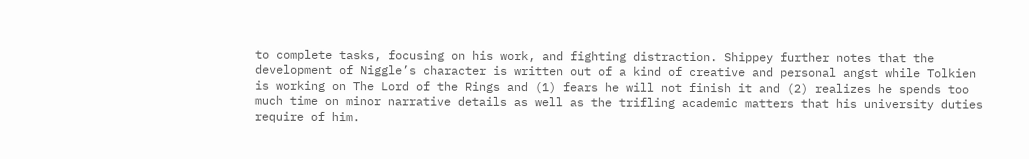to complete tasks, focusing on his work, and fighting distraction. Shippey further notes that the development of Niggle’s character is written out of a kind of creative and personal angst while Tolkien is working on The Lord of the Rings and (1) fears he will not finish it and (2) realizes he spends too much time on minor narrative details as well as the trifling academic matters that his university duties require of him.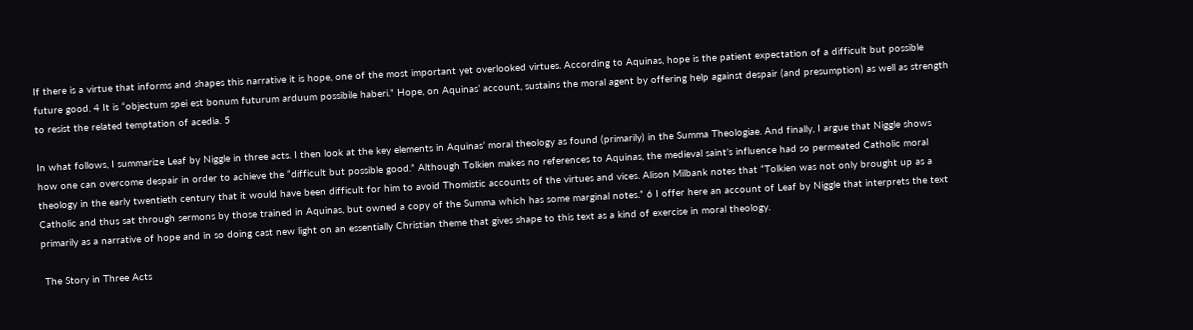If there is a virtue that informs and shapes this narrative it is hope, one of the most important yet overlooked virtues. According to Aquinas, hope is the patient expectation of a difficult but possible future good. 4 It is “objectum spei est bonum futurum arduum possibile haberi.” Hope, on Aquinas’ account, sustains the moral agent by offering help against despair (and presumption) as well as strength to resist the related temptation of acedia. 5

In what follows, I summarize Leaf by Niggle in three acts. I then look at the key elements in Aquinas’ moral theology as found (primarily) in the Summa Theologiae. And finally, I argue that Niggle shows how one can overcome despair in order to achieve the “difficult but possible good.” Although Tolkien makes no references to Aquinas, the medieval saint’s influence had so permeated Catholic moral theology in the early twentieth century that it would have been difficult for him to avoid Thomistic accounts of the virtues and vices. Alison Milbank notes that “Tolkien was not only brought up as a Catholic and thus sat through sermons by those trained in Aquinas, but owned a copy of the Summa which has some marginal notes.” 6 I offer here an account of Leaf by Niggle that interprets the text primarily as a narrative of hope and in so doing cast new light on an essentially Christian theme that gives shape to this text as a kind of exercise in moral theology.

 The Story in Three Acts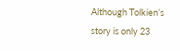Although Tolkien’s story is only 23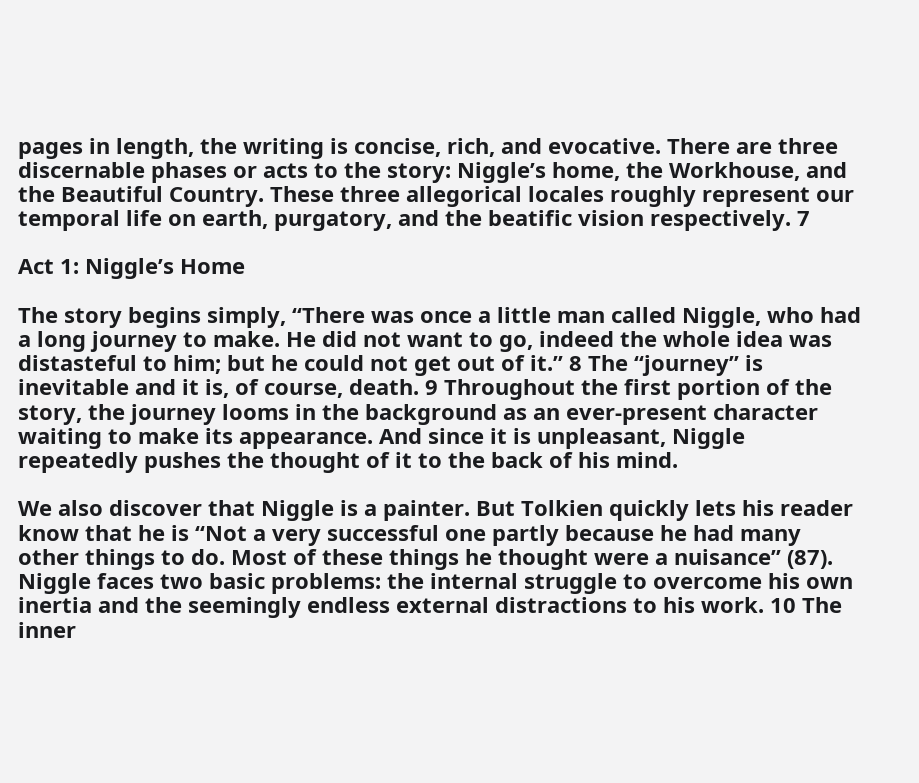pages in length, the writing is concise, rich, and evocative. There are three discernable phases or acts to the story: Niggle’s home, the Workhouse, and the Beautiful Country. These three allegorical locales roughly represent our temporal life on earth, purgatory, and the beatific vision respectively. 7

Act 1: Niggle’s Home

The story begins simply, “There was once a little man called Niggle, who had a long journey to make. He did not want to go, indeed the whole idea was distasteful to him; but he could not get out of it.” 8 The “journey” is inevitable and it is, of course, death. 9 Throughout the first portion of the story, the journey looms in the background as an ever-present character waiting to make its appearance. And since it is unpleasant, Niggle repeatedly pushes the thought of it to the back of his mind.

We also discover that Niggle is a painter. But Tolkien quickly lets his reader know that he is “Not a very successful one partly because he had many other things to do. Most of these things he thought were a nuisance” (87). Niggle faces two basic problems: the internal struggle to overcome his own inertia and the seemingly endless external distractions to his work. 10 The inner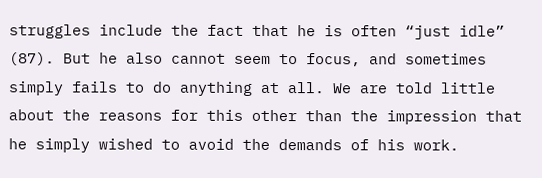struggles include the fact that he is often “just idle” (87). But he also cannot seem to focus, and sometimes simply fails to do anything at all. We are told little about the reasons for this other than the impression that he simply wished to avoid the demands of his work.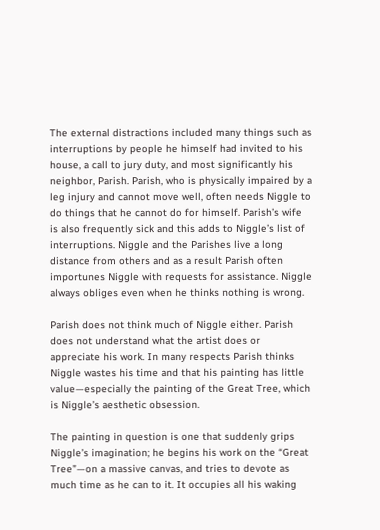The external distractions included many things such as interruptions by people he himself had invited to his house, a call to jury duty, and most significantly his neighbor, Parish. Parish, who is physically impaired by a leg injury and cannot move well, often needs Niggle to do things that he cannot do for himself. Parish’s wife is also frequently sick and this adds to Niggle’s list of interruptions. Niggle and the Parishes live a long distance from others and as a result Parish often importunes Niggle with requests for assistance. Niggle always obliges even when he thinks nothing is wrong.

Parish does not think much of Niggle either. Parish does not understand what the artist does or appreciate his work. In many respects Parish thinks Niggle wastes his time and that his painting has little value—especially the painting of the Great Tree, which is Niggle’s aesthetic obsession.

The painting in question is one that suddenly grips Niggle’s imagination; he begins his work on the “Great Tree”—on a massive canvas, and tries to devote as much time as he can to it. It occupies all his waking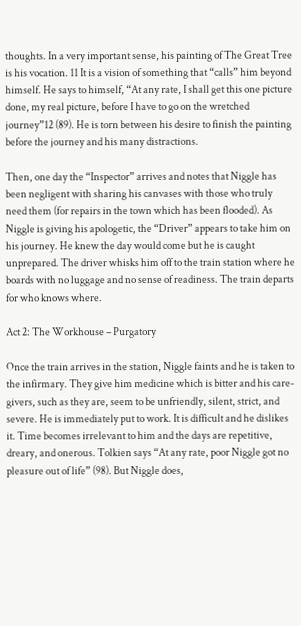thoughts. In a very important sense, his painting of The Great Tree is his vocation. 11 It is a vision of something that “calls” him beyond himself. He says to himself, “At any rate, I shall get this one picture done, my real picture, before I have to go on the wretched journey”12 (89). He is torn between his desire to finish the painting before the journey and his many distractions.

Then, one day the “Inspector” arrives and notes that Niggle has been negligent with sharing his canvases with those who truly need them (for repairs in the town which has been flooded). As Niggle is giving his apologetic, the “Driver” appears to take him on his journey. He knew the day would come but he is caught unprepared. The driver whisks him off to the train station where he boards with no luggage and no sense of readiness. The train departs for who knows where.

Act 2: The Workhouse – Purgatory

Once the train arrives in the station, Niggle faints and he is taken to the infirmary. They give him medicine which is bitter and his care-givers, such as they are, seem to be unfriendly, silent, strict, and severe. He is immediately put to work. It is difficult and he dislikes it. Time becomes irrelevant to him and the days are repetitive, dreary, and onerous. Tolkien says “At any rate, poor Niggle got no pleasure out of life” (98). But Niggle does,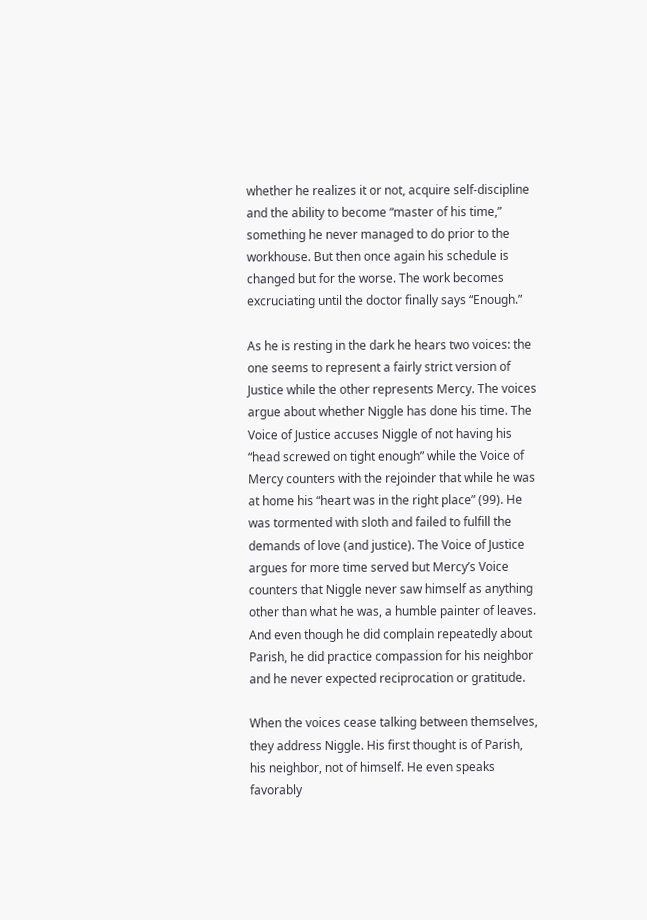whether he realizes it or not, acquire self-discipline and the ability to become “master of his time,” something he never managed to do prior to the workhouse. But then once again his schedule is changed but for the worse. The work becomes excruciating until the doctor finally says “Enough.”

As he is resting in the dark he hears two voices: the one seems to represent a fairly strict version of Justice while the other represents Mercy. The voices argue about whether Niggle has done his time. The Voice of Justice accuses Niggle of not having his “head screwed on tight enough” while the Voice of Mercy counters with the rejoinder that while he was at home his “heart was in the right place” (99). He was tormented with sloth and failed to fulfill the demands of love (and justice). The Voice of Justice argues for more time served but Mercy’s Voice counters that Niggle never saw himself as anything other than what he was, a humble painter of leaves. And even though he did complain repeatedly about Parish, he did practice compassion for his neighbor and he never expected reciprocation or gratitude.

When the voices cease talking between themselves, they address Niggle. His first thought is of Parish, his neighbor, not of himself. He even speaks favorably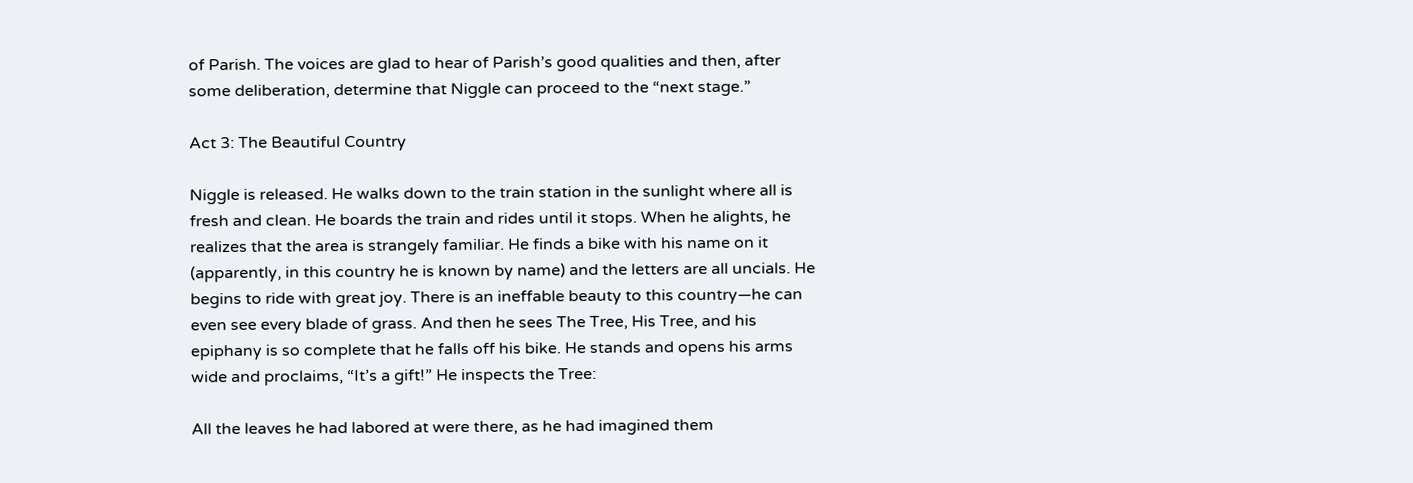of Parish. The voices are glad to hear of Parish’s good qualities and then, after some deliberation, determine that Niggle can proceed to the “next stage.”

Act 3: The Beautiful Country

Niggle is released. He walks down to the train station in the sunlight where all is fresh and clean. He boards the train and rides until it stops. When he alights, he realizes that the area is strangely familiar. He finds a bike with his name on it (apparently, in this country he is known by name) and the letters are all uncials. He begins to ride with great joy. There is an ineffable beauty to this country—he can even see every blade of grass. And then he sees The Tree, His Tree, and his epiphany is so complete that he falls off his bike. He stands and opens his arms wide and proclaims, “It’s a gift!” He inspects the Tree:

All the leaves he had labored at were there, as he had imagined them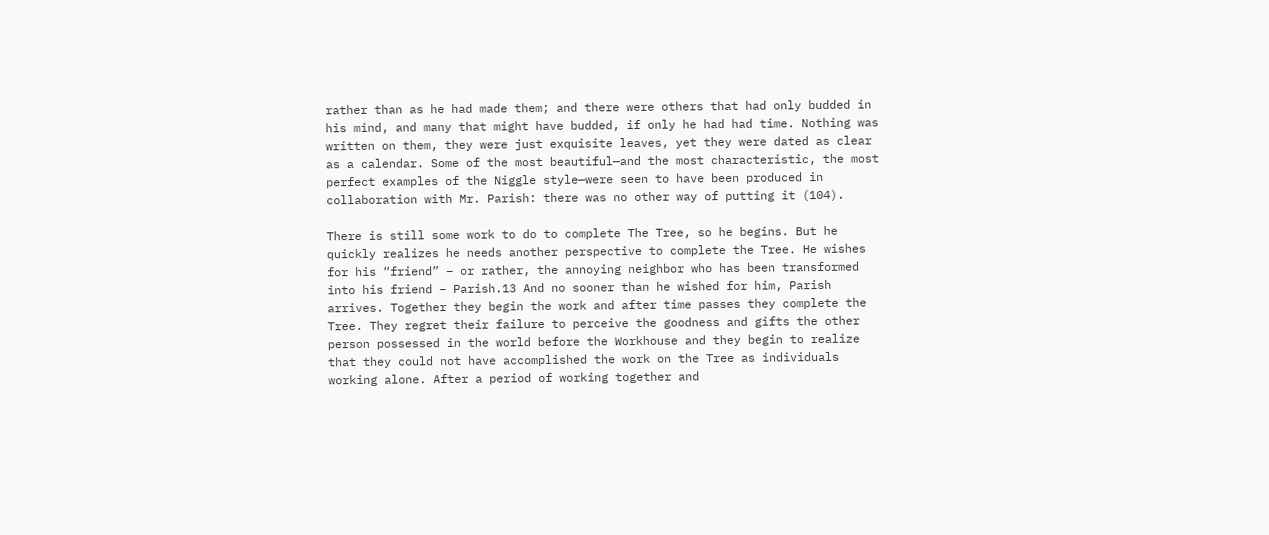rather than as he had made them; and there were others that had only budded in his mind, and many that might have budded, if only he had had time. Nothing was written on them, they were just exquisite leaves, yet they were dated as clear as a calendar. Some of the most beautiful—and the most characteristic, the most perfect examples of the Niggle style—were seen to have been produced in collaboration with Mr. Parish: there was no other way of putting it (104).

There is still some work to do to complete The Tree, so he begins. But he quickly realizes he needs another perspective to complete the Tree. He wishes for his “friend” – or rather, the annoying neighbor who has been transformed into his friend – Parish.13 And no sooner than he wished for him, Parish arrives. Together they begin the work and after time passes they complete the Tree. They regret their failure to perceive the goodness and gifts the other person possessed in the world before the Workhouse and they begin to realize that they could not have accomplished the work on the Tree as individuals working alone. After a period of working together and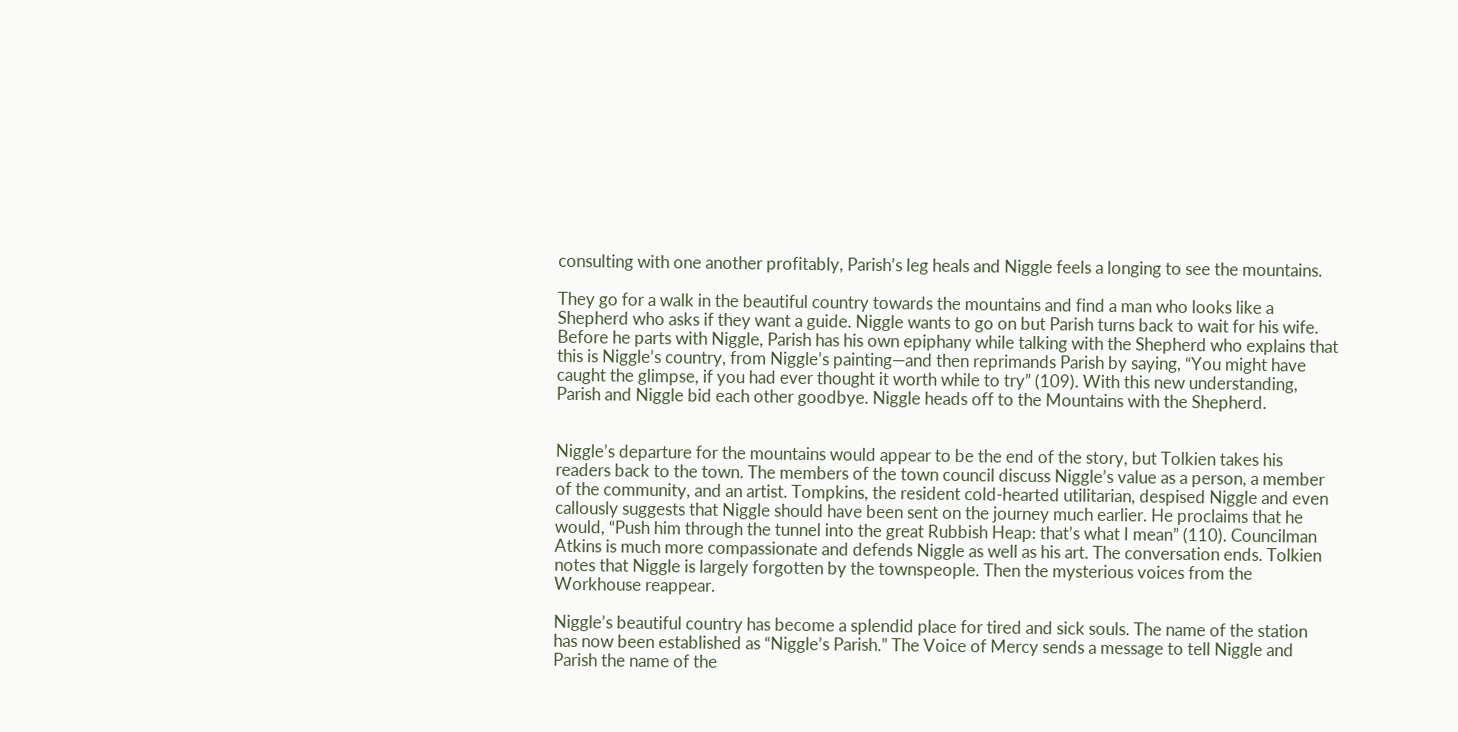consulting with one another profitably, Parish’s leg heals and Niggle feels a longing to see the mountains.

They go for a walk in the beautiful country towards the mountains and find a man who looks like a Shepherd who asks if they want a guide. Niggle wants to go on but Parish turns back to wait for his wife. Before he parts with Niggle, Parish has his own epiphany while talking with the Shepherd who explains that this is Niggle’s country, from Niggle’s painting—and then reprimands Parish by saying, “You might have caught the glimpse, if you had ever thought it worth while to try” (109). With this new understanding, Parish and Niggle bid each other goodbye. Niggle heads off to the Mountains with the Shepherd.


Niggle’s departure for the mountains would appear to be the end of the story, but Tolkien takes his readers back to the town. The members of the town council discuss Niggle’s value as a person, a member of the community, and an artist. Tompkins, the resident cold-hearted utilitarian, despised Niggle and even callously suggests that Niggle should have been sent on the journey much earlier. He proclaims that he would, “Push him through the tunnel into the great Rubbish Heap: that’s what I mean” (110). Councilman Atkins is much more compassionate and defends Niggle as well as his art. The conversation ends. Tolkien notes that Niggle is largely forgotten by the townspeople. Then the mysterious voices from the Workhouse reappear.

Niggle’s beautiful country has become a splendid place for tired and sick souls. The name of the station has now been established as “Niggle’s Parish.” The Voice of Mercy sends a message to tell Niggle and Parish the name of the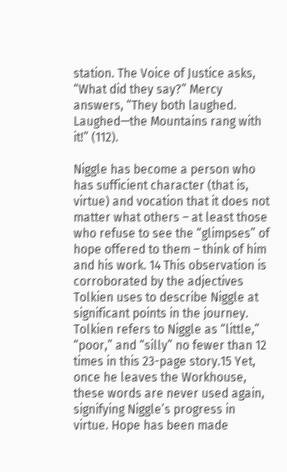station. The Voice of Justice asks, “What did they say?” Mercy answers, “They both laughed. Laughed—the Mountains rang with it!” (112).

Niggle has become a person who has sufficient character (that is, virtue) and vocation that it does not matter what others – at least those who refuse to see the “glimpses” of hope offered to them – think of him and his work. 14 This observation is corroborated by the adjectives Tolkien uses to describe Niggle at significant points in the journey. Tolkien refers to Niggle as “little,” “poor,” and “silly” no fewer than 12 times in this 23-page story.15 Yet, once he leaves the Workhouse, these words are never used again, signifying Niggle’s progress in virtue. Hope has been made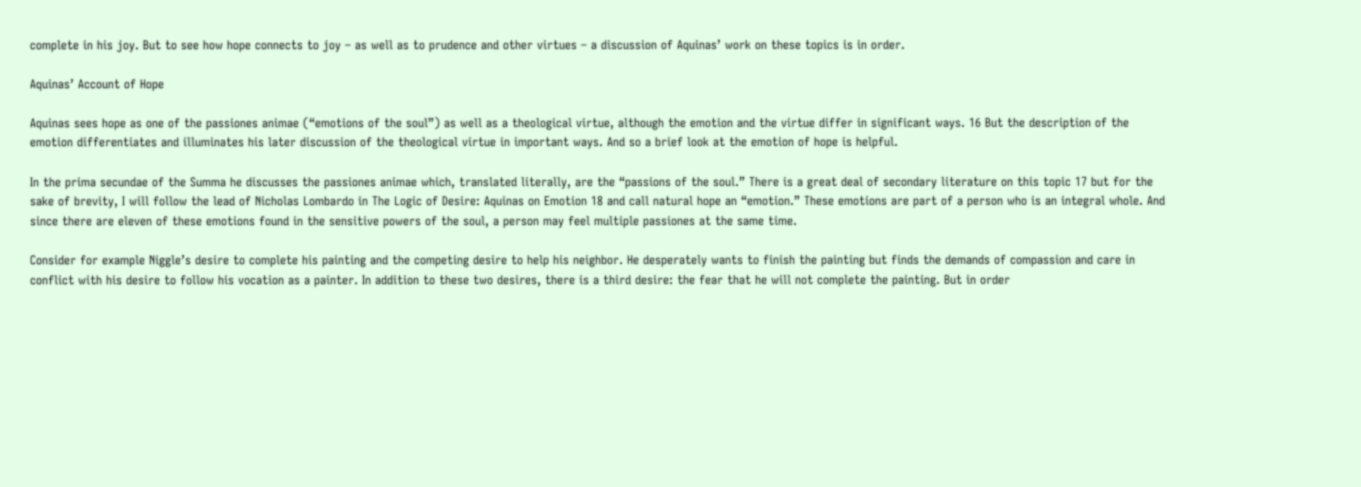complete in his joy. But to see how hope connects to joy – as well as to prudence and other virtues – a discussion of Aquinas’ work on these topics is in order.

Aquinas’ Account of Hope

Aquinas sees hope as one of the passiones animae (“emotions of the soul”) as well as a theological virtue, although the emotion and the virtue differ in significant ways. 16 But the description of the emotion differentiates and illuminates his later discussion of the theological virtue in important ways. And so a brief look at the emotion of hope is helpful.

In the prima secundae of the Summa he discusses the passiones animae which, translated literally, are the “passions of the soul.” There is a great deal of secondary literature on this topic 17 but for the sake of brevity, I will follow the lead of Nicholas Lombardo in The Logic of Desire: Aquinas on Emotion 18 and call natural hope an “emotion.” These emotions are part of a person who is an integral whole. And since there are eleven of these emotions found in the sensitive powers of the soul, a person may feel multiple passiones at the same time.

Consider for example Niggle’s desire to complete his painting and the competing desire to help his neighbor. He desperately wants to finish the painting but finds the demands of compassion and care in conflict with his desire to follow his vocation as a painter. In addition to these two desires, there is a third desire: the fear that he will not complete the painting. But in order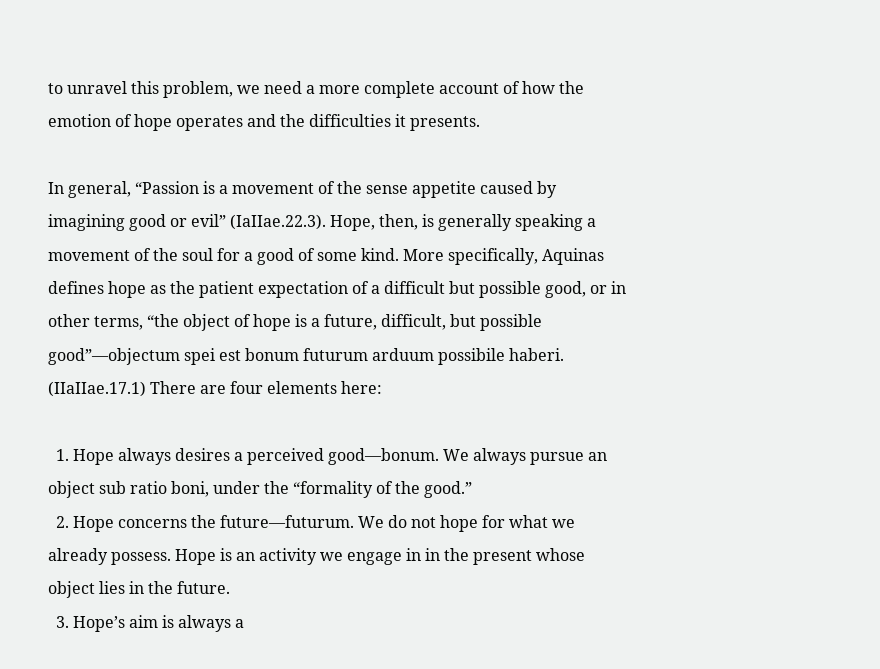to unravel this problem, we need a more complete account of how the emotion of hope operates and the difficulties it presents.

In general, “Passion is a movement of the sense appetite caused by imagining good or evil” (IaIIae.22.3). Hope, then, is generally speaking a movement of the soul for a good of some kind. More specifically, Aquinas defines hope as the patient expectation of a difficult but possible good, or in other terms, “the object of hope is a future, difficult, but possible good”—objectum spei est bonum futurum arduum possibile haberi. (IIaIIae.17.1) There are four elements here:

  1. Hope always desires a perceived good—bonum. We always pursue an object sub ratio boni, under the “formality of the good.”
  2. Hope concerns the future—futurum. We do not hope for what we already possess. Hope is an activity we engage in in the present whose object lies in the future.
  3. Hope’s aim is always a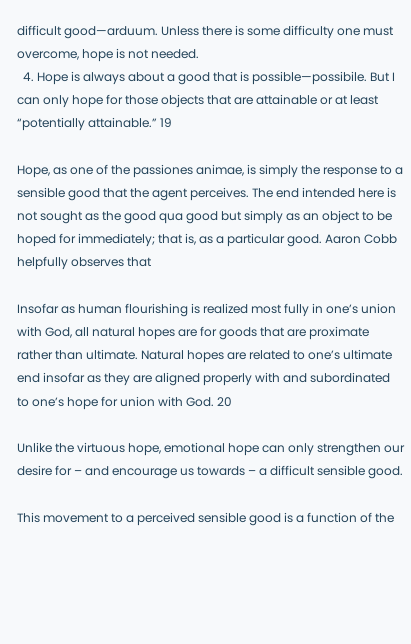difficult good—arduum. Unless there is some difficulty one must overcome, hope is not needed.
  4. Hope is always about a good that is possible—possibile. But I can only hope for those objects that are attainable or at least “potentially attainable.” 19

Hope, as one of the passiones animae, is simply the response to a sensible good that the agent perceives. The end intended here is not sought as the good qua good but simply as an object to be hoped for immediately; that is, as a particular good. Aaron Cobb helpfully observes that

Insofar as human flourishing is realized most fully in one’s union with God, all natural hopes are for goods that are proximate rather than ultimate. Natural hopes are related to one’s ultimate end insofar as they are aligned properly with and subordinated to one’s hope for union with God. 20

Unlike the virtuous hope, emotional hope can only strengthen our desire for – and encourage us towards – a difficult sensible good.

This movement to a perceived sensible good is a function of the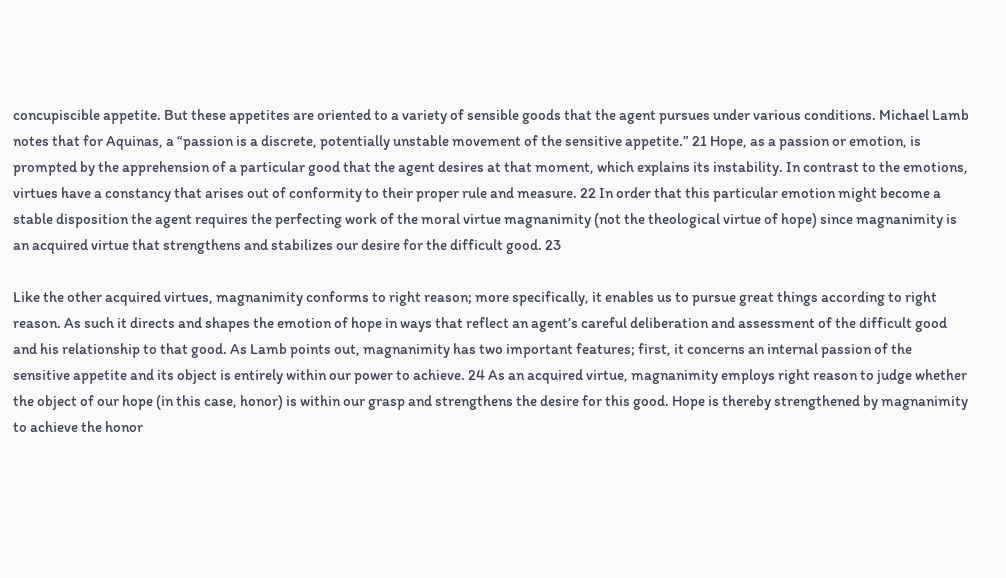concupiscible appetite. But these appetites are oriented to a variety of sensible goods that the agent pursues under various conditions. Michael Lamb notes that for Aquinas, a “passion is a discrete, potentially unstable movement of the sensitive appetite.” 21 Hope, as a passion or emotion, is prompted by the apprehension of a particular good that the agent desires at that moment, which explains its instability. In contrast to the emotions, virtues have a constancy that arises out of conformity to their proper rule and measure. 22 In order that this particular emotion might become a stable disposition the agent requires the perfecting work of the moral virtue magnanimity (not the theological virtue of hope) since magnanimity is an acquired virtue that strengthens and stabilizes our desire for the difficult good. 23

Like the other acquired virtues, magnanimity conforms to right reason; more specifically, it enables us to pursue great things according to right reason. As such it directs and shapes the emotion of hope in ways that reflect an agent’s careful deliberation and assessment of the difficult good and his relationship to that good. As Lamb points out, magnanimity has two important features; first, it concerns an internal passion of the sensitive appetite and its object is entirely within our power to achieve. 24 As an acquired virtue, magnanimity employs right reason to judge whether the object of our hope (in this case, honor) is within our grasp and strengthens the desire for this good. Hope is thereby strengthened by magnanimity to achieve the honor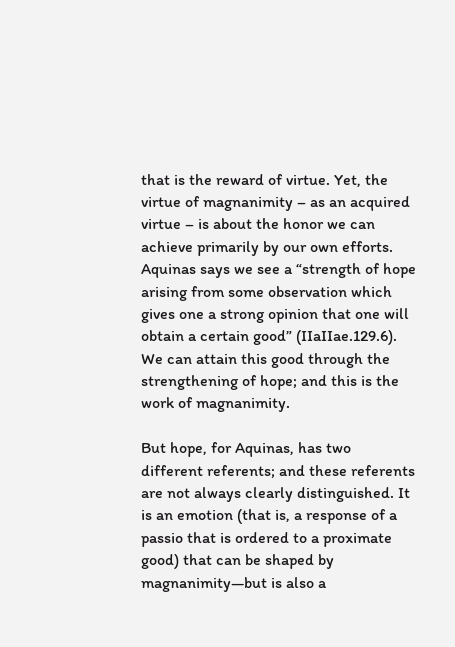that is the reward of virtue. Yet, the virtue of magnanimity – as an acquired virtue – is about the honor we can achieve primarily by our own efforts. Aquinas says we see a “strength of hope arising from some observation which gives one a strong opinion that one will obtain a certain good” (IIaIIae.129.6). We can attain this good through the strengthening of hope; and this is the work of magnanimity.

But hope, for Aquinas, has two different referents; and these referents are not always clearly distinguished. It is an emotion (that is, a response of a passio that is ordered to a proximate good) that can be shaped by magnanimity—but is also a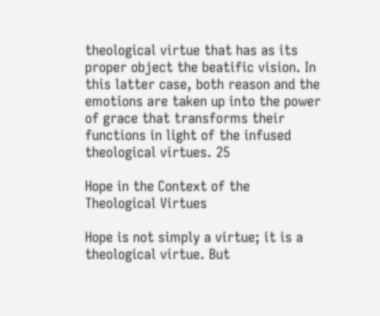theological virtue that has as its proper object the beatific vision. In this latter case, both reason and the emotions are taken up into the power of grace that transforms their functions in light of the infused theological virtues. 25

Hope in the Context of the Theological Virtues

Hope is not simply a virtue; it is a theological virtue. But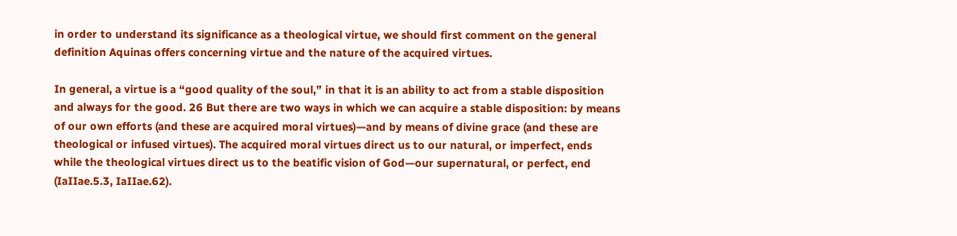in order to understand its significance as a theological virtue, we should first comment on the general definition Aquinas offers concerning virtue and the nature of the acquired virtues.

In general, a virtue is a “good quality of the soul,” in that it is an ability to act from a stable disposition and always for the good. 26 But there are two ways in which we can acquire a stable disposition: by means of our own efforts (and these are acquired moral virtues)—and by means of divine grace (and these are theological or infused virtues). The acquired moral virtues direct us to our natural, or imperfect, ends while the theological virtues direct us to the beatific vision of God—our supernatural, or perfect, end (IaIIae.5.3, IaIIae.62).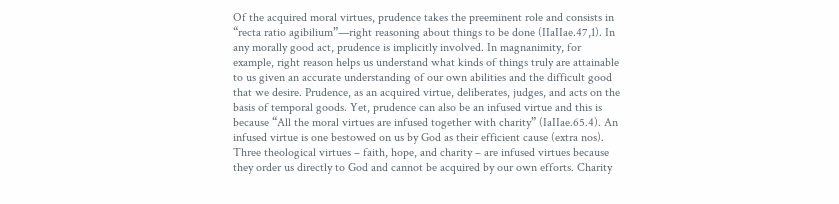Of the acquired moral virtues, prudence takes the preeminent role and consists in “recta ratio agibilium”—right reasoning about things to be done (IIaIIae.47,1). In any morally good act, prudence is implicitly involved. In magnanimity, for example, right reason helps us understand what kinds of things truly are attainable to us given an accurate understanding of our own abilities and the difficult good that we desire. Prudence, as an acquired virtue, deliberates, judges, and acts on the basis of temporal goods. Yet, prudence can also be an infused virtue and this is because “All the moral virtues are infused together with charity” (IaIIae.65.4). An infused virtue is one bestowed on us by God as their efficient cause (extra nos). Three theological virtues – faith, hope, and charity – are infused virtues because they order us directly to God and cannot be acquired by our own efforts. Charity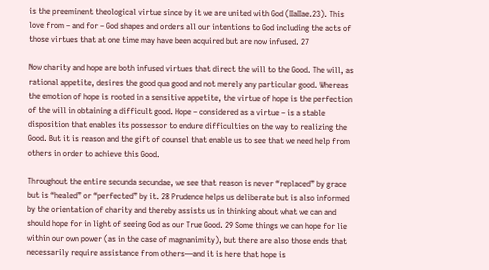is the preeminent theological virtue since by it we are united with God (IIaIIae.23). This love from – and for – God shapes and orders all our intentions to God including the acts of those virtues that at one time may have been acquired but are now infused. 27

Now charity and hope are both infused virtues that direct the will to the Good. The will, as rational appetite, desires the good qua good and not merely any particular good. Whereas the emotion of hope is rooted in a sensitive appetite, the virtue of hope is the perfection of the will in obtaining a difficult good. Hope – considered as a virtue – is a stable disposition that enables its possessor to endure difficulties on the way to realizing the Good. But it is reason and the gift of counsel that enable us to see that we need help from others in order to achieve this Good.

Throughout the entire secunda secundae, we see that reason is never “replaced” by grace but is “healed” or “perfected” by it. 28 Prudence helps us deliberate but is also informed by the orientation of charity and thereby assists us in thinking about what we can and should hope for in light of seeing God as our True Good. 29 Some things we can hope for lie within our own power (as in the case of magnanimity), but there are also those ends that necessarily require assistance from others—and it is here that hope is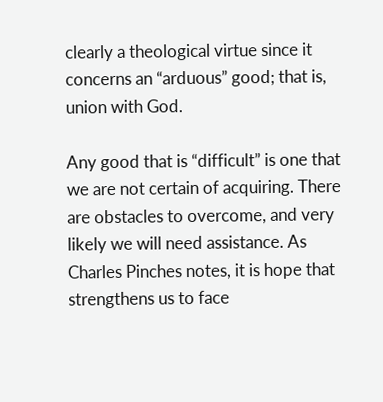clearly a theological virtue since it concerns an “arduous” good; that is, union with God.

Any good that is “difficult” is one that we are not certain of acquiring. There are obstacles to overcome, and very likely we will need assistance. As Charles Pinches notes, it is hope that strengthens us to face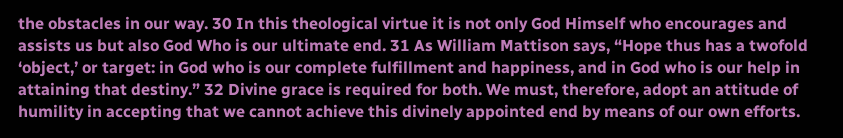the obstacles in our way. 30 In this theological virtue it is not only God Himself who encourages and assists us but also God Who is our ultimate end. 31 As William Mattison says, “Hope thus has a twofold ‘object,’ or target: in God who is our complete fulfillment and happiness, and in God who is our help in attaining that destiny.” 32 Divine grace is required for both. We must, therefore, adopt an attitude of humility in accepting that we cannot achieve this divinely appointed end by means of our own efforts.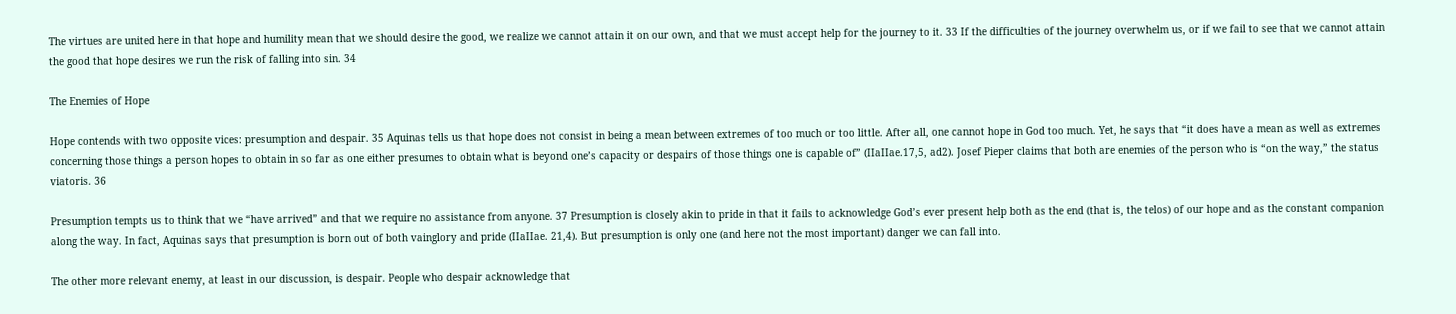The virtues are united here in that hope and humility mean that we should desire the good, we realize we cannot attain it on our own, and that we must accept help for the journey to it. 33 If the difficulties of the journey overwhelm us, or if we fail to see that we cannot attain the good that hope desires we run the risk of falling into sin. 34

The Enemies of Hope

Hope contends with two opposite vices: presumption and despair. 35 Aquinas tells us that hope does not consist in being a mean between extremes of too much or too little. After all, one cannot hope in God too much. Yet, he says that “it does have a mean as well as extremes concerning those things a person hopes to obtain in so far as one either presumes to obtain what is beyond one’s capacity or despairs of those things one is capable of” (IIaIIae.17,5, ad2). Josef Pieper claims that both are enemies of the person who is “on the way,” the status viatoris. 36

Presumption tempts us to think that we “have arrived” and that we require no assistance from anyone. 37 Presumption is closely akin to pride in that it fails to acknowledge God’s ever present help both as the end (that is, the telos) of our hope and as the constant companion along the way. In fact, Aquinas says that presumption is born out of both vainglory and pride (IIaIIae. 21,4). But presumption is only one (and here not the most important) danger we can fall into.

The other more relevant enemy, at least in our discussion, is despair. People who despair acknowledge that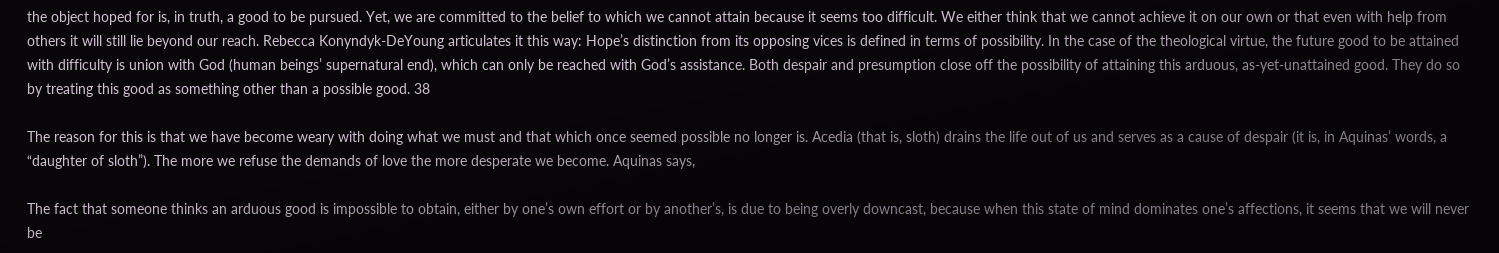the object hoped for is, in truth, a good to be pursued. Yet, we are committed to the belief to which we cannot attain because it seems too difficult. We either think that we cannot achieve it on our own or that even with help from others it will still lie beyond our reach. Rebecca Konyndyk-DeYoung articulates it this way: Hope’s distinction from its opposing vices is defined in terms of possibility. In the case of the theological virtue, the future good to be attained with difficulty is union with God (human beings’ supernatural end), which can only be reached with God’s assistance. Both despair and presumption close off the possibility of attaining this arduous, as-yet-unattained good. They do so by treating this good as something other than a possible good. 38

The reason for this is that we have become weary with doing what we must and that which once seemed possible no longer is. Acedia (that is, sloth) drains the life out of us and serves as a cause of despair (it is, in Aquinas’ words, a “daughter of sloth”). The more we refuse the demands of love the more desperate we become. Aquinas says,

The fact that someone thinks an arduous good is impossible to obtain, either by one’s own effort or by another’s, is due to being overly downcast, because when this state of mind dominates one’s affections, it seems that we will never be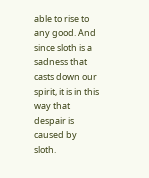able to rise to any good. And since sloth is a sadness that casts down our spirit, it is in this way that despair is caused by sloth.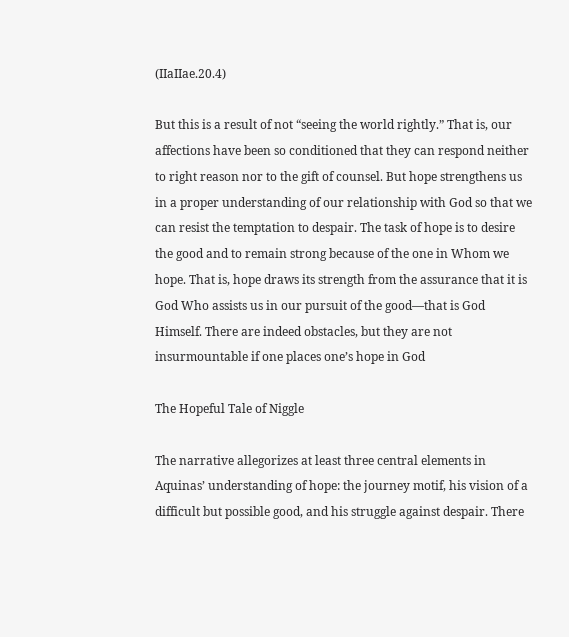(IIaIIae.20.4)

But this is a result of not “seeing the world rightly.” That is, our affections have been so conditioned that they can respond neither to right reason nor to the gift of counsel. But hope strengthens us in a proper understanding of our relationship with God so that we can resist the temptation to despair. The task of hope is to desire the good and to remain strong because of the one in Whom we hope. That is, hope draws its strength from the assurance that it is God Who assists us in our pursuit of the good—that is God Himself. There are indeed obstacles, but they are not insurmountable if one places one’s hope in God

The Hopeful Tale of Niggle

The narrative allegorizes at least three central elements in Aquinas’ understanding of hope: the journey motif, his vision of a difficult but possible good, and his struggle against despair. There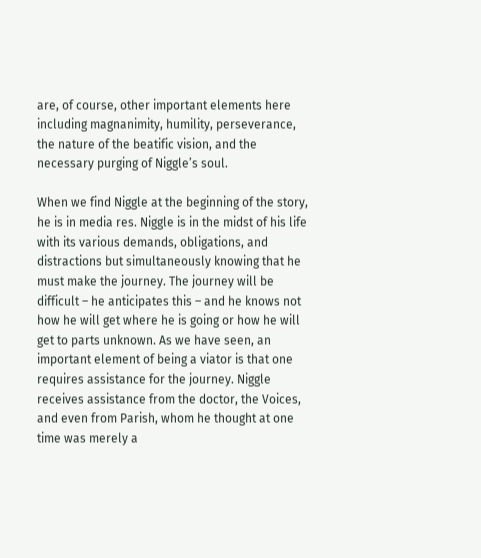are, of course, other important elements here including magnanimity, humility, perseverance, the nature of the beatific vision, and the necessary purging of Niggle’s soul.

When we find Niggle at the beginning of the story, he is in media res. Niggle is in the midst of his life with its various demands, obligations, and distractions but simultaneously knowing that he must make the journey. The journey will be difficult – he anticipates this – and he knows not how he will get where he is going or how he will get to parts unknown. As we have seen, an important element of being a viator is that one requires assistance for the journey. Niggle receives assistance from the doctor, the Voices, and even from Parish, whom he thought at one time was merely a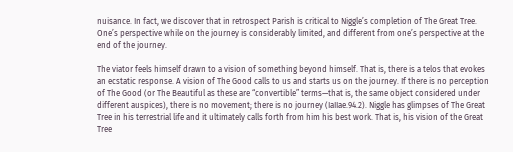nuisance. In fact, we discover that in retrospect Parish is critical to Niggle’s completion of The Great Tree. One’s perspective while on the journey is considerably limited, and different from one’s perspective at the end of the journey.

The viator feels himself drawn to a vision of something beyond himself. That is, there is a telos that evokes an ecstatic response. A vision of The Good calls to us and starts us on the journey. If there is no perception of The Good (or The Beautiful as these are “convertible” terms—that is, the same object considered under different auspices), there is no movement; there is no journey (IaIIae.94.2). Niggle has glimpses of The Great Tree in his terrestrial life and it ultimately calls forth from him his best work. That is, his vision of the Great Tree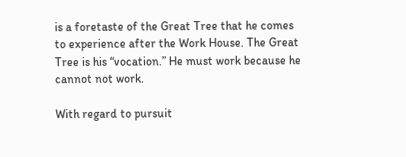is a foretaste of the Great Tree that he comes to experience after the Work House. The Great Tree is his “vocation.” He must work because he cannot not work.

With regard to pursuit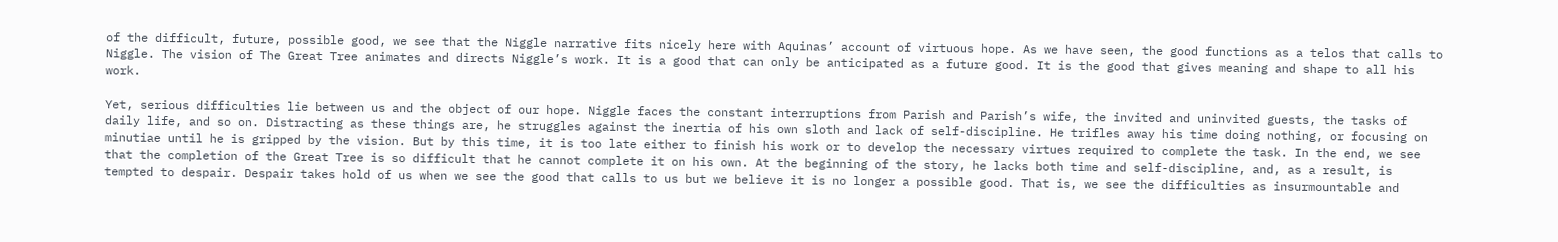of the difficult, future, possible good, we see that the Niggle narrative fits nicely here with Aquinas’ account of virtuous hope. As we have seen, the good functions as a telos that calls to Niggle. The vision of The Great Tree animates and directs Niggle’s work. It is a good that can only be anticipated as a future good. It is the good that gives meaning and shape to all his work.

Yet, serious difficulties lie between us and the object of our hope. Niggle faces the constant interruptions from Parish and Parish’s wife, the invited and uninvited guests, the tasks of daily life, and so on. Distracting as these things are, he struggles against the inertia of his own sloth and lack of self-discipline. He trifles away his time doing nothing, or focusing on minutiae until he is gripped by the vision. But by this time, it is too late either to finish his work or to develop the necessary virtues required to complete the task. In the end, we see that the completion of the Great Tree is so difficult that he cannot complete it on his own. At the beginning of the story, he lacks both time and self-discipline, and, as a result, is tempted to despair. Despair takes hold of us when we see the good that calls to us but we believe it is no longer a possible good. That is, we see the difficulties as insurmountable and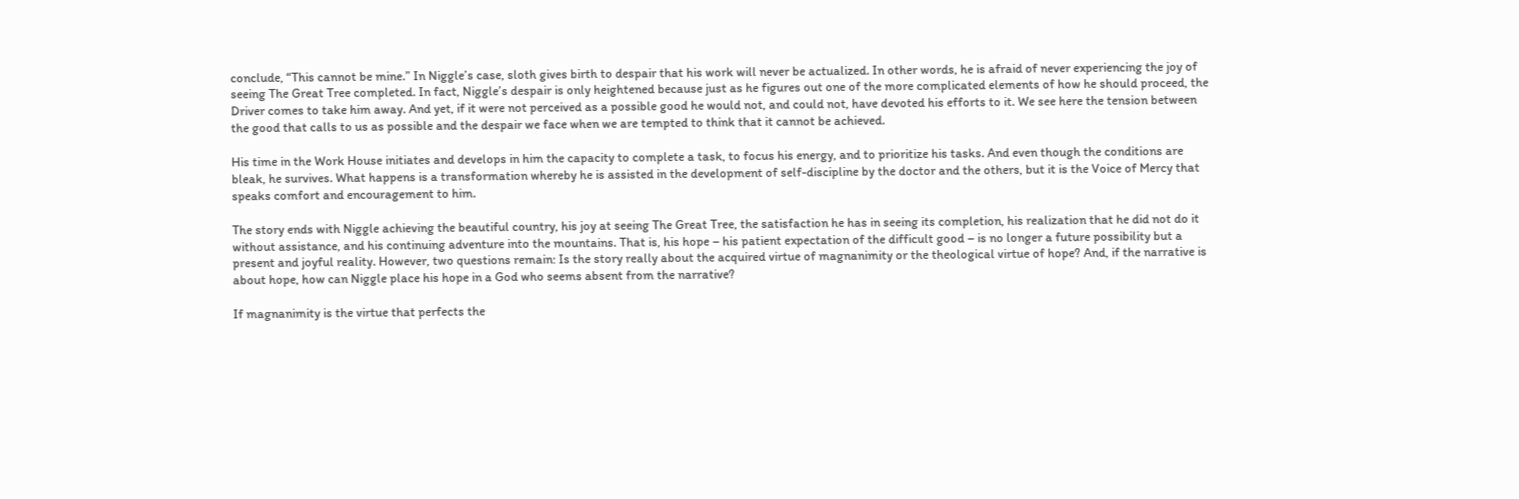conclude, “This cannot be mine.” In Niggle’s case, sloth gives birth to despair that his work will never be actualized. In other words, he is afraid of never experiencing the joy of seeing The Great Tree completed. In fact, Niggle’s despair is only heightened because just as he figures out one of the more complicated elements of how he should proceed, the Driver comes to take him away. And yet, if it were not perceived as a possible good he would not, and could not, have devoted his efforts to it. We see here the tension between the good that calls to us as possible and the despair we face when we are tempted to think that it cannot be achieved.

His time in the Work House initiates and develops in him the capacity to complete a task, to focus his energy, and to prioritize his tasks. And even though the conditions are bleak, he survives. What happens is a transformation whereby he is assisted in the development of self-discipline by the doctor and the others, but it is the Voice of Mercy that speaks comfort and encouragement to him.

The story ends with Niggle achieving the beautiful country, his joy at seeing The Great Tree, the satisfaction he has in seeing its completion, his realization that he did not do it without assistance, and his continuing adventure into the mountains. That is, his hope – his patient expectation of the difficult good – is no longer a future possibility but a present and joyful reality. However, two questions remain: Is the story really about the acquired virtue of magnanimity or the theological virtue of hope? And, if the narrative is about hope, how can Niggle place his hope in a God who seems absent from the narrative?

If magnanimity is the virtue that perfects the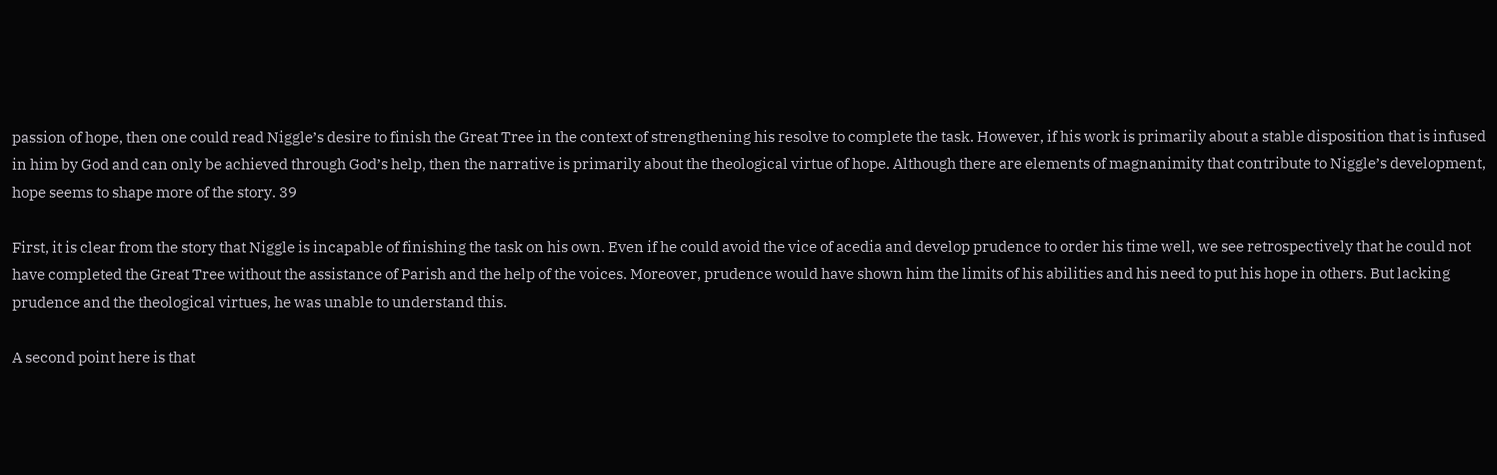passion of hope, then one could read Niggle’s desire to finish the Great Tree in the context of strengthening his resolve to complete the task. However, if his work is primarily about a stable disposition that is infused in him by God and can only be achieved through God’s help, then the narrative is primarily about the theological virtue of hope. Although there are elements of magnanimity that contribute to Niggle’s development, hope seems to shape more of the story. 39

First, it is clear from the story that Niggle is incapable of finishing the task on his own. Even if he could avoid the vice of acedia and develop prudence to order his time well, we see retrospectively that he could not have completed the Great Tree without the assistance of Parish and the help of the voices. Moreover, prudence would have shown him the limits of his abilities and his need to put his hope in others. But lacking prudence and the theological virtues, he was unable to understand this.

A second point here is that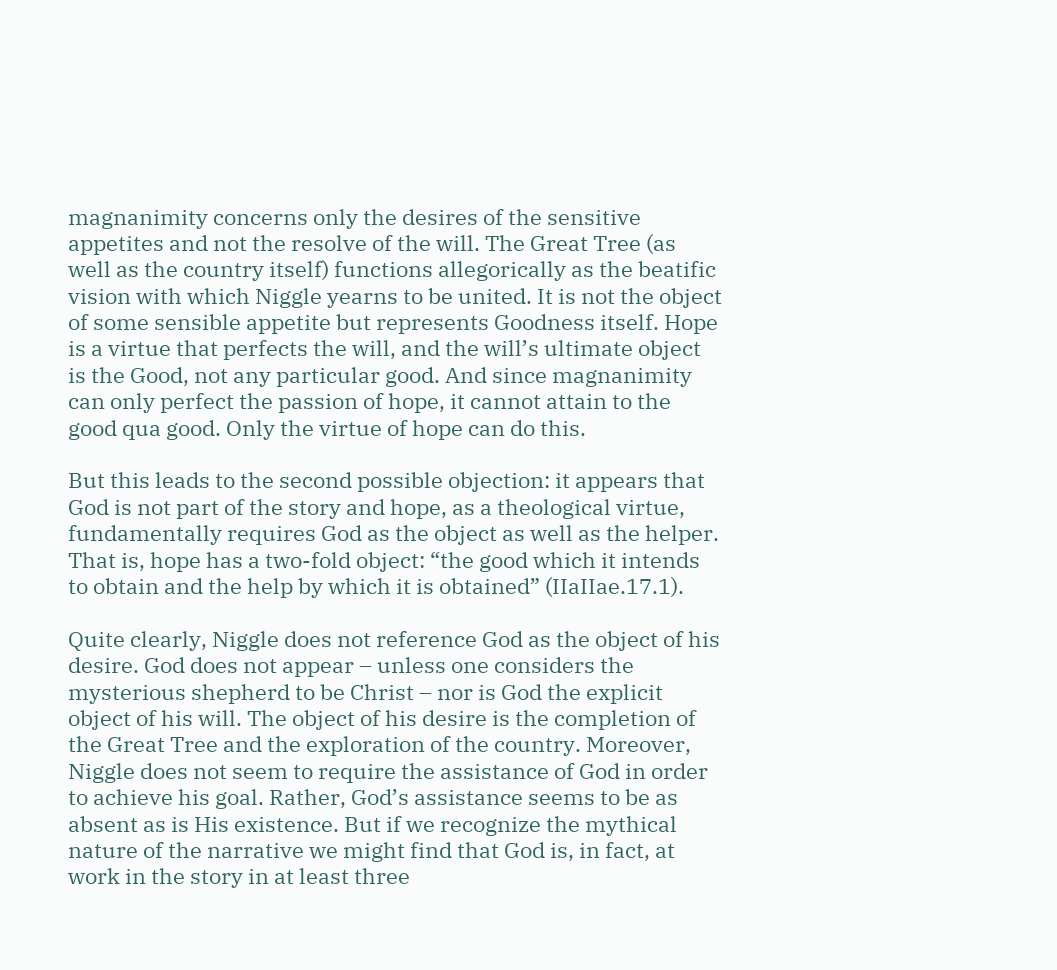magnanimity concerns only the desires of the sensitive appetites and not the resolve of the will. The Great Tree (as well as the country itself) functions allegorically as the beatific vision with which Niggle yearns to be united. It is not the object of some sensible appetite but represents Goodness itself. Hope is a virtue that perfects the will, and the will’s ultimate object is the Good, not any particular good. And since magnanimity can only perfect the passion of hope, it cannot attain to the good qua good. Only the virtue of hope can do this.

But this leads to the second possible objection: it appears that God is not part of the story and hope, as a theological virtue, fundamentally requires God as the object as well as the helper. That is, hope has a two-fold object: “the good which it intends to obtain and the help by which it is obtained” (IIaIIae.17.1).

Quite clearly, Niggle does not reference God as the object of his desire. God does not appear – unless one considers the mysterious shepherd to be Christ – nor is God the explicit object of his will. The object of his desire is the completion of the Great Tree and the exploration of the country. Moreover, Niggle does not seem to require the assistance of God in order to achieve his goal. Rather, God’s assistance seems to be as absent as is His existence. But if we recognize the mythical nature of the narrative we might find that God is, in fact, at work in the story in at least three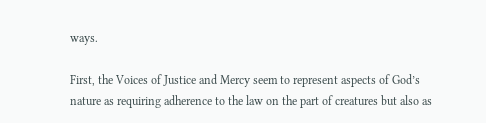ways.

First, the Voices of Justice and Mercy seem to represent aspects of God’s nature as requiring adherence to the law on the part of creatures but also as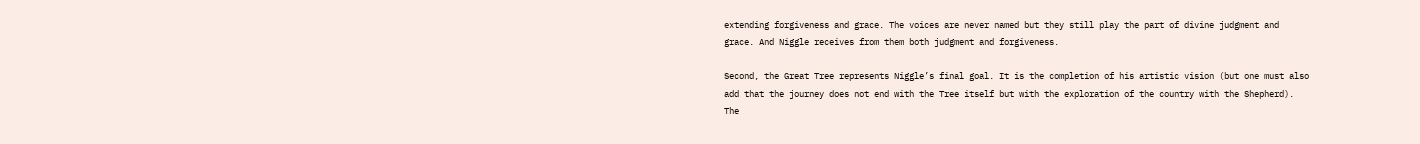extending forgiveness and grace. The voices are never named but they still play the part of divine judgment and grace. And Niggle receives from them both judgment and forgiveness.

Second, the Great Tree represents Niggle’s final goal. It is the completion of his artistic vision (but one must also add that the journey does not end with the Tree itself but with the exploration of the country with the Shepherd). The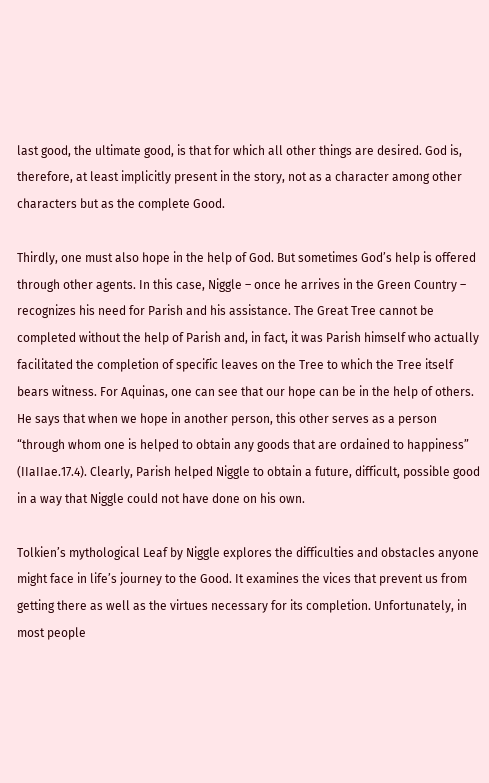last good, the ultimate good, is that for which all other things are desired. God is, therefore, at least implicitly present in the story, not as a character among other characters but as the complete Good.

Thirdly, one must also hope in the help of God. But sometimes God’s help is offered through other agents. In this case, Niggle – once he arrives in the Green Country – recognizes his need for Parish and his assistance. The Great Tree cannot be completed without the help of Parish and, in fact, it was Parish himself who actually facilitated the completion of specific leaves on the Tree to which the Tree itself bears witness. For Aquinas, one can see that our hope can be in the help of others. He says that when we hope in another person, this other serves as a person “through whom one is helped to obtain any goods that are ordained to happiness” (IIaIIae.17.4). Clearly, Parish helped Niggle to obtain a future, difficult, possible good in a way that Niggle could not have done on his own.

Tolkien’s mythological Leaf by Niggle explores the difficulties and obstacles anyone might face in life’s journey to the Good. It examines the vices that prevent us from getting there as well as the virtues necessary for its completion. Unfortunately, in most people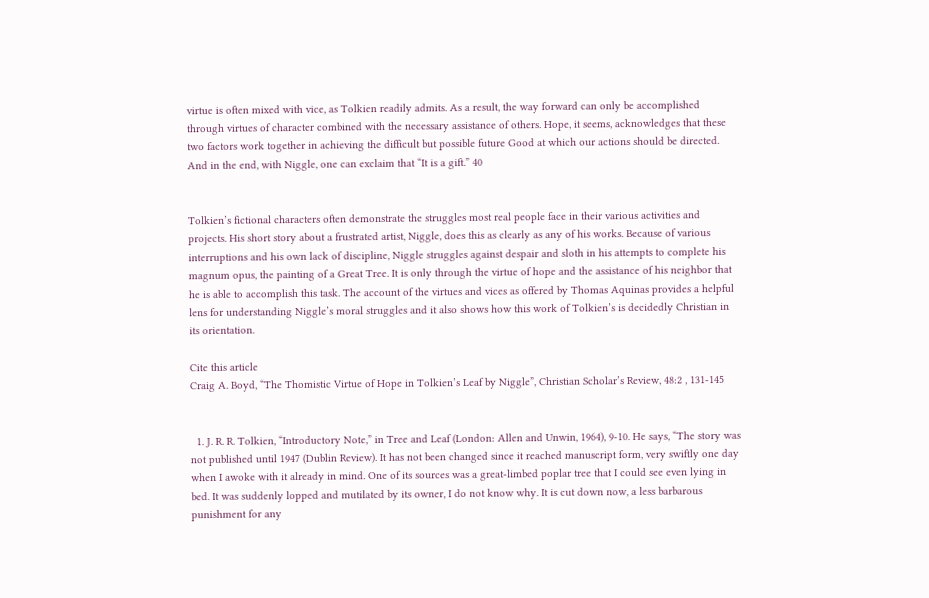virtue is often mixed with vice, as Tolkien readily admits. As a result, the way forward can only be accomplished through virtues of character combined with the necessary assistance of others. Hope, it seems, acknowledges that these two factors work together in achieving the difficult but possible future Good at which our actions should be directed. And in the end, with Niggle, one can exclaim that “It is a gift.” 40


Tolkien’s fictional characters often demonstrate the struggles most real people face in their various activities and projects. His short story about a frustrated artist, Niggle, does this as clearly as any of his works. Because of various interruptions and his own lack of discipline, Niggle struggles against despair and sloth in his attempts to complete his magnum opus, the painting of a Great Tree. It is only through the virtue of hope and the assistance of his neighbor that he is able to accomplish this task. The account of the virtues and vices as offered by Thomas Aquinas provides a helpful lens for understanding Niggle’s moral struggles and it also shows how this work of Tolkien’s is decidedly Christian in its orientation.

Cite this article
Craig A. Boyd, “The Thomistic Virtue of Hope in Tolkien’s Leaf by Niggle”, Christian Scholar’s Review, 48:2 , 131-145


  1. J. R. R. Tolkien, “Introductory Note,” in Tree and Leaf (London: Allen and Unwin, 1964), 9-10. He says, “The story was not published until 1947 (Dublin Review). It has not been changed since it reached manuscript form, very swiftly one day when I awoke with it already in mind. One of its sources was a great-limbed poplar tree that I could see even lying in bed. It was suddenly lopped and mutilated by its owner, I do not know why. It is cut down now, a less barbarous punishment for any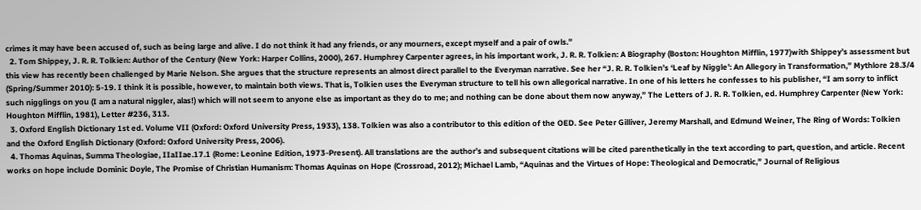crimes it may have been accused of, such as being large and alive. I do not think it had any friends, or any mourners, except myself and a pair of owls.”
  2. Tom Shippey, J. R. R. Tolkien: Author of the Century (New York: Harper Collins, 2000), 267. Humphrey Carpenter agrees, in his important work, J. R. R. Tolkien: A Biography (Boston: Houghton Mifflin, 1977)with Shippey’s assessment but this view has recently been challenged by Marie Nelson. She argues that the structure represents an almost direct parallel to the Everyman narrative. See her “J. R. R. Tolkien’s ‘Leaf by Niggle’: An Allegory in Transformation,” Mythlore 28.3/4 (Spring/Summer 2010): 5-19. I think it is possible, however, to maintain both views. That is, Tolkien uses the Everyman structure to tell his own allegorical narrative. In one of his letters he confesses to his publisher, “I am sorry to inflict such nigglings on you (I am a natural niggler, alas!) which will not seem to anyone else as important as they do to me; and nothing can be done about them now anyway,” The Letters of J. R. R. Tolkien, ed. Humphrey Carpenter (New York: Houghton Mifflin, 1981), Letter #236, 313.
  3. Oxford English Dictionary 1st ed. Volume VII (Oxford: Oxford University Press, 1933), 138. Tolkien was also a contributor to this edition of the OED. See Peter Gilliver, Jeremy Marshall, and Edmund Weiner, The Ring of Words: Tolkien and the Oxford English Dictionary (Oxford: Oxford University Press, 2006).
  4. Thomas Aquinas, Summa Theologiae, IIaIIae.17.1 (Rome: Leonine Edition, 1973-Present). All translations are the author’s and subsequent citations will be cited parenthetically in the text according to part, question, and article. Recent works on hope include Dominic Doyle, The Promise of Christian Humanism: Thomas Aquinas on Hope (Crossroad, 2012); Michael Lamb, “Aquinas and the Virtues of Hope: Theological and Democratic,” Journal of Religious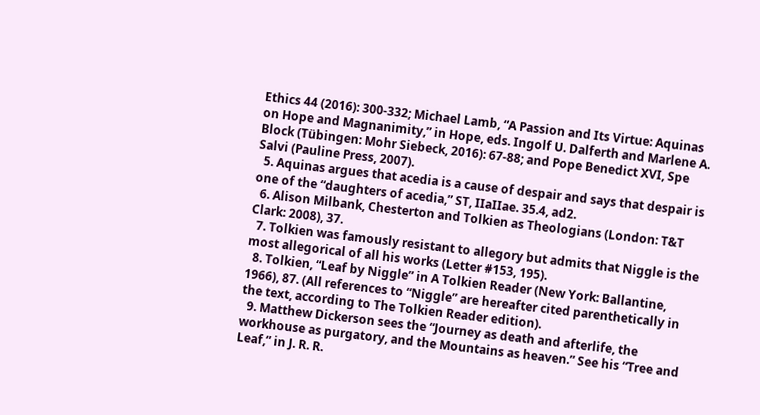Ethics 44 (2016): 300-332; Michael Lamb, “A Passion and Its Virtue: Aquinas on Hope and Magnanimity,” in Hope, eds. Ingolf U. Dalferth and Marlene A. Block (Tübingen: Mohr Siebeck, 2016): 67-88; and Pope Benedict XVI, Spe Salvi (Pauline Press, 2007).
  5. Aquinas argues that acedia is a cause of despair and says that despair is one of the “daughters of acedia,” ST, IIaIIae. 35.4, ad2.
  6. Alison Milbank, Chesterton and Tolkien as Theologians (London: T&T Clark: 2008), 37.
  7. Tolkien was famously resistant to allegory but admits that Niggle is the most allegorical of all his works (Letter #153, 195).
  8. Tolkien, “Leaf by Niggle” in A Tolkien Reader (New York: Ballantine, 1966), 87. (All references to “Niggle” are hereafter cited parenthetically in the text, according to The Tolkien Reader edition).
  9. Matthew Dickerson sees the “Journey as death and afterlife, the workhouse as purgatory, and the Mountains as heaven.” See his “Tree and Leaf,” in J. R. R.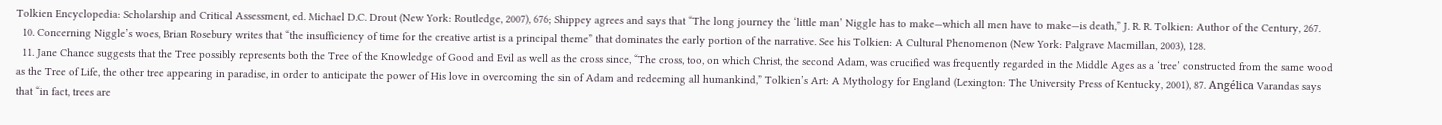Tolkien Encyclopedia: Scholarship and Critical Assessment, ed. Michael D.C. Drout (New York: Routledge, 2007), 676; Shippey agrees and says that “The long journey the ‘little man’ Niggle has to make—which all men have to make—is death,” J. R. R. Tolkien: Author of the Century, 267.
  10. Concerning Niggle’s woes, Brian Rosebury writes that “the insufficiency of time for the creative artist is a principal theme” that dominates the early portion of the narrative. See his Tolkien: A Cultural Phenomenon (New York: Palgrave Macmillan, 2003), 128.
  11. Jane Chance suggests that the Tree possibly represents both the Tree of the Knowledge of Good and Evil as well as the cross since, “The cross, too, on which Christ, the second Adam, was crucified was frequently regarded in the Middle Ages as a ‘tree’ constructed from the same wood as the Tree of Life, the other tree appearing in paradise, in order to anticipate the power of His love in overcoming the sin of Adam and redeeming all humankind,” Tolkien’s Art: A Mythology for England (Lexington: The University Press of Kentucky, 2001), 87. Angélica Varandas says that “in fact, trees are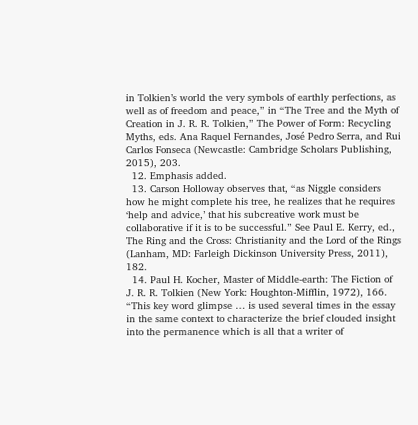in Tolkien’s world the very symbols of earthly perfections, as well as of freedom and peace,” in “The Tree and the Myth of Creation in J. R. R. Tolkien,” The Power of Form: Recycling Myths, eds. Ana Raquel Fernandes, José Pedro Serra, and Rui Carlos Fonseca (Newcastle: Cambridge Scholars Publishing, 2015), 203.
  12. Emphasis added.
  13. Carson Holloway observes that, “as Niggle considers how he might complete his tree, he realizes that he requires ‘help and advice,’ that his subcreative work must be collaborative if it is to be successful.” See Paul E. Kerry, ed., The Ring and the Cross: Christianity and the Lord of the Rings (Lanham, MD: Farleigh Dickinson University Press, 2011), 182.
  14. Paul H. Kocher, Master of Middle-earth: The Fiction of J. R. R. Tolkien (New York: Houghton-Mifflin, 1972), 166. “This key word glimpse … is used several times in the essay in the same context to characterize the brief clouded insight into the permanence which is all that a writer of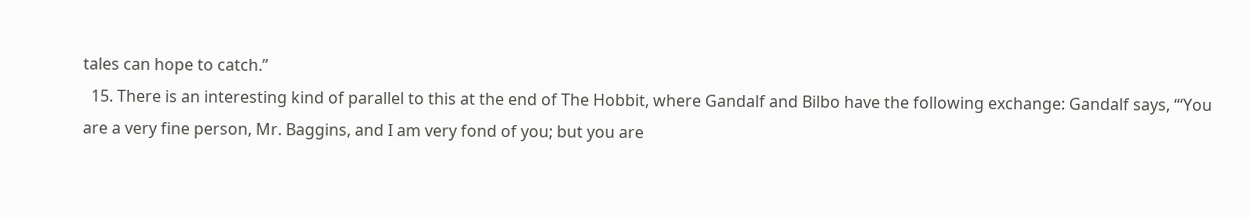tales can hope to catch.”
  15. There is an interesting kind of parallel to this at the end of The Hobbit, where Gandalf and Bilbo have the following exchange: Gandalf says, “‘You are a very fine person, Mr. Baggins, and I am very fond of you; but you are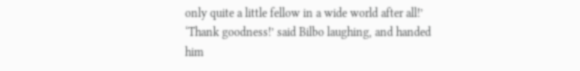only quite a little fellow in a wide world after all!’ ‘Thank goodness!’ said Bilbo laughing, and handed him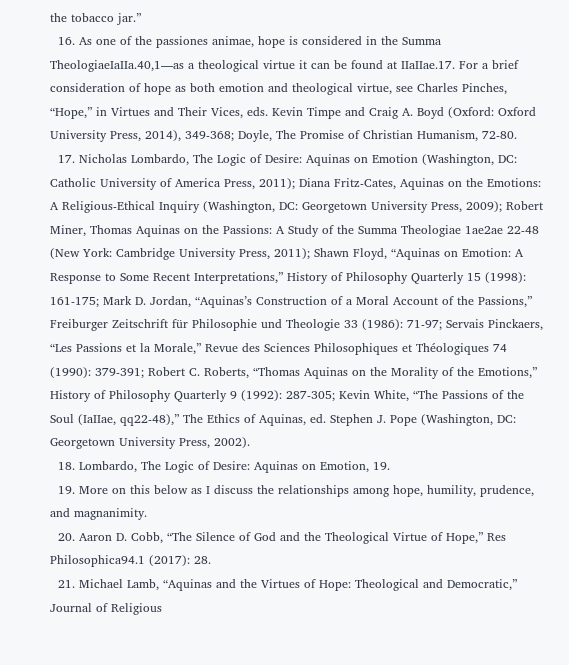the tobacco jar.”
  16. As one of the passiones animae, hope is considered in the Summa TheologiaeIaIIa.40,1—as a theological virtue it can be found at IIaIIae.17. For a brief consideration of hope as both emotion and theological virtue, see Charles Pinches, “Hope,” in Virtues and Their Vices, eds. Kevin Timpe and Craig A. Boyd (Oxford: Oxford University Press, 2014), 349-368; Doyle, The Promise of Christian Humanism, 72-80.
  17. Nicholas Lombardo, The Logic of Desire: Aquinas on Emotion (Washington, DC: Catholic University of America Press, 2011); Diana Fritz-Cates, Aquinas on the Emotions: A Religious-Ethical Inquiry (Washington, DC: Georgetown University Press, 2009); Robert Miner, Thomas Aquinas on the Passions: A Study of the Summa Theologiae 1ae2ae 22-48 (New York: Cambridge University Press, 2011); Shawn Floyd, “Aquinas on Emotion: A Response to Some Recent Interpretations,” History of Philosophy Quarterly 15 (1998): 161-175; Mark D. Jordan, “Aquinas’s Construction of a Moral Account of the Passions,” Freiburger Zeitschrift für Philosophie und Theologie 33 (1986): 71-97; Servais Pinckaers, “Les Passions et la Morale,” Revue des Sciences Philosophiques et Théologiques 74 (1990): 379-391; Robert C. Roberts, “Thomas Aquinas on the Morality of the Emotions,” History of Philosophy Quarterly 9 (1992): 287-305; Kevin White, “The Passions of the Soul (IaIIae, qq22-48),” The Ethics of Aquinas, ed. Stephen J. Pope (Washington, DC: Georgetown University Press, 2002).
  18. Lombardo, The Logic of Desire: Aquinas on Emotion, 19.
  19. More on this below as I discuss the relationships among hope, humility, prudence, and magnanimity.
  20. Aaron D. Cobb, “The Silence of God and the Theological Virtue of Hope,” Res Philosophica94.1 (2017): 28.
  21. Michael Lamb, “Aquinas and the Virtues of Hope: Theological and Democratic,” Journal of Religious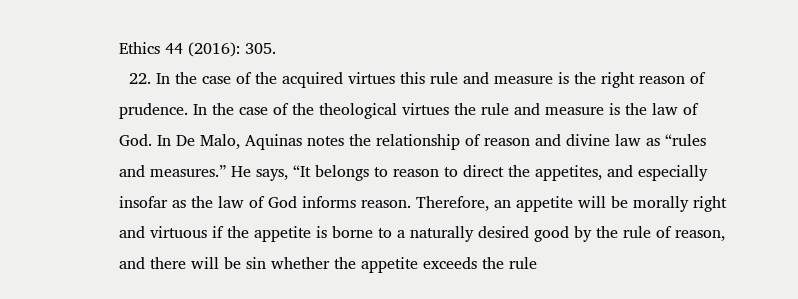Ethics 44 (2016): 305.
  22. In the case of the acquired virtues this rule and measure is the right reason of prudence. In the case of the theological virtues the rule and measure is the law of God. In De Malo, Aquinas notes the relationship of reason and divine law as “rules and measures.” He says, “It belongs to reason to direct the appetites, and especially insofar as the law of God informs reason. Therefore, an appetite will be morally right and virtuous if the appetite is borne to a naturally desired good by the rule of reason, and there will be sin whether the appetite exceeds the rule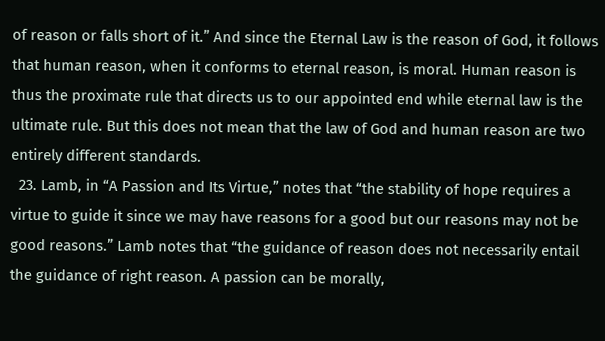of reason or falls short of it.” And since the Eternal Law is the reason of God, it follows that human reason, when it conforms to eternal reason, is moral. Human reason is thus the proximate rule that directs us to our appointed end while eternal law is the ultimate rule. But this does not mean that the law of God and human reason are two entirely different standards.
  23. Lamb, in “A Passion and Its Virtue,” notes that “the stability of hope requires a virtue to guide it since we may have reasons for a good but our reasons may not be good reasons.” Lamb notes that “the guidance of reason does not necessarily entail the guidance of right reason. A passion can be morally,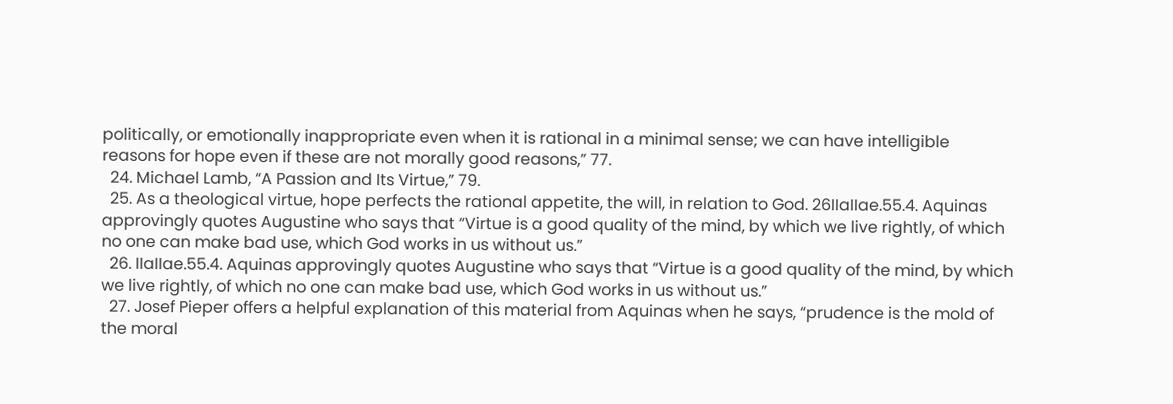politically, or emotionally inappropriate even when it is rational in a minimal sense; we can have intelligible reasons for hope even if these are not morally good reasons,” 77.
  24. Michael Lamb, “A Passion and Its Virtue,” 79.
  25. As a theological virtue, hope perfects the rational appetite, the will, in relation to God. 26IIaIIae.55.4. Aquinas approvingly quotes Augustine who says that “Virtue is a good quality of the mind, by which we live rightly, of which no one can make bad use, which God works in us without us.”
  26. IIaIIae.55.4. Aquinas approvingly quotes Augustine who says that “Virtue is a good quality of the mind, by which we live rightly, of which no one can make bad use, which God works in us without us.”
  27. Josef Pieper offers a helpful explanation of this material from Aquinas when he says, “prudence is the mold of the moral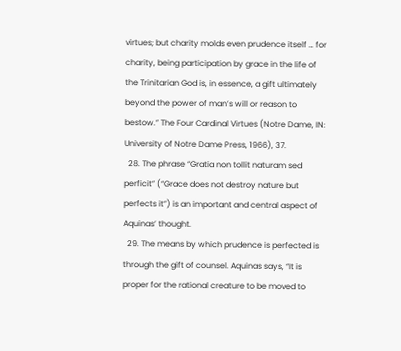virtues; but charity molds even prudence itself … for charity, being participation by grace in the life of the Trinitarian God is, in essence, a gift ultimately beyond the power of man’s will or reason to bestow.” The Four Cardinal Virtues (Notre Dame, IN: University of Notre Dame Press, 1966), 37.
  28. The phrase “Gratia non tollit naturam sed perficit” (“Grace does not destroy nature but perfects it”) is an important and central aspect of Aquinas’ thought.
  29. The means by which prudence is perfected is through the gift of counsel. Aquinas says, “It is proper for the rational creature to be moved to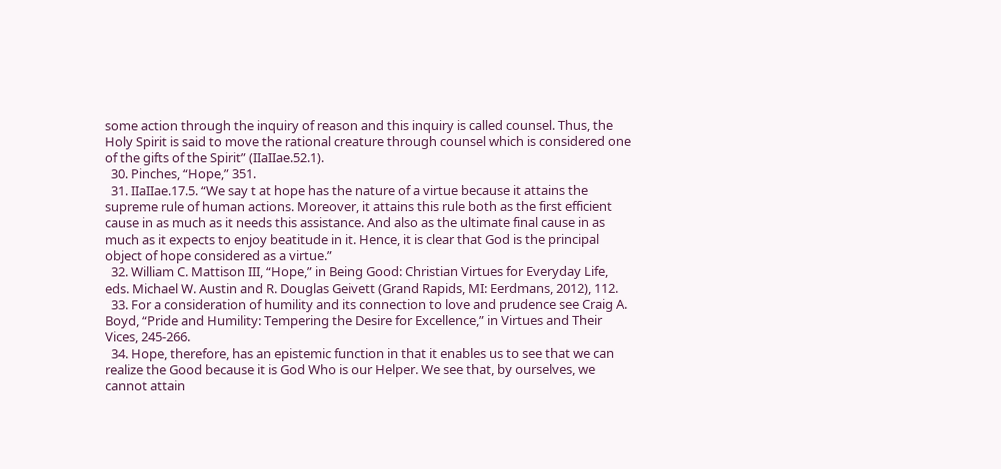some action through the inquiry of reason and this inquiry is called counsel. Thus, the Holy Spirit is said to move the rational creature through counsel which is considered one of the gifts of the Spirit” (IIaIIae.52.1).
  30. Pinches, “Hope,” 351.
  31. IIaIIae.17.5. “We say t at hope has the nature of a virtue because it attains the supreme rule of human actions. Moreover, it attains this rule both as the first efficient cause in as much as it needs this assistance. And also as the ultimate final cause in as much as it expects to enjoy beatitude in it. Hence, it is clear that God is the principal object of hope considered as a virtue.”
  32. William C. Mattison III, “Hope,” in Being Good: Christian Virtues for Everyday Life, eds. Michael W. Austin and R. Douglas Geivett (Grand Rapids, MI: Eerdmans, 2012), 112.
  33. For a consideration of humility and its connection to love and prudence see Craig A. Boyd, “Pride and Humility: Tempering the Desire for Excellence,” in Virtues and Their Vices, 245-266.
  34. Hope, therefore, has an epistemic function in that it enables us to see that we can realize the Good because it is God Who is our Helper. We see that, by ourselves, we cannot attain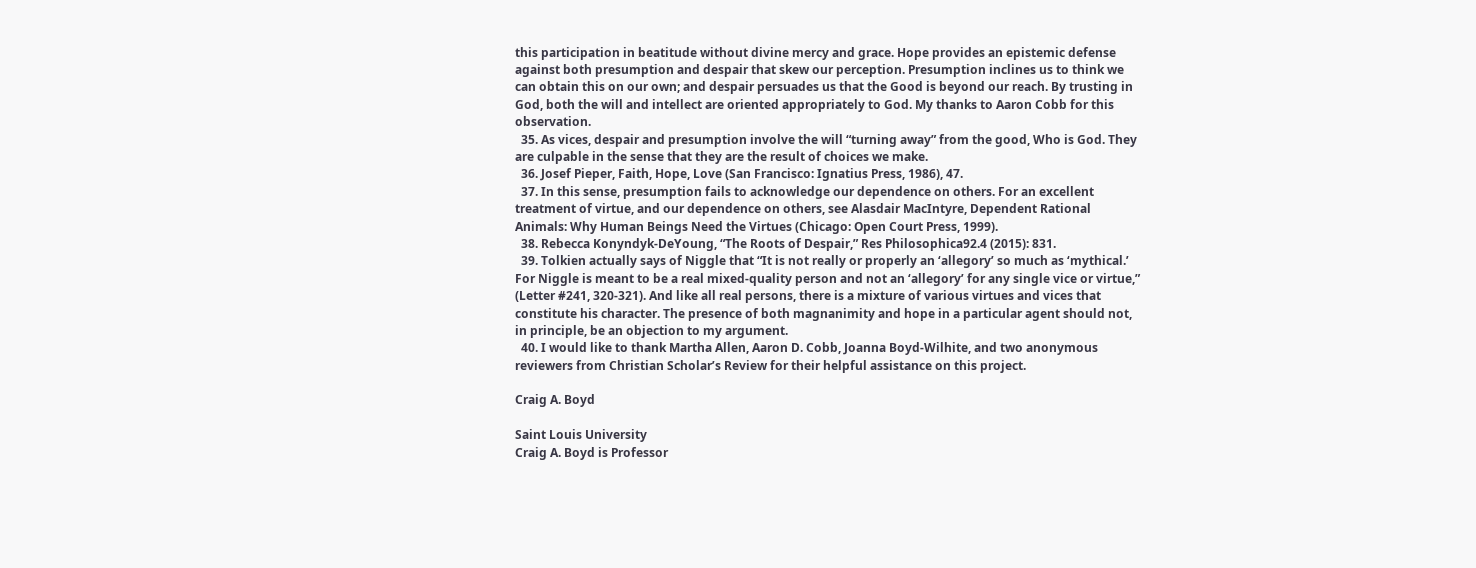this participation in beatitude without divine mercy and grace. Hope provides an epistemic defense against both presumption and despair that skew our perception. Presumption inclines us to think we can obtain this on our own; and despair persuades us that the Good is beyond our reach. By trusting in God, both the will and intellect are oriented appropriately to God. My thanks to Aaron Cobb for this observation.
  35. As vices, despair and presumption involve the will “turning away” from the good, Who is God. They are culpable in the sense that they are the result of choices we make.
  36. Josef Pieper, Faith, Hope, Love (San Francisco: Ignatius Press, 1986), 47.
  37. In this sense, presumption fails to acknowledge our dependence on others. For an excellent treatment of virtue, and our dependence on others, see Alasdair MacIntyre, Dependent Rational Animals: Why Human Beings Need the Virtues (Chicago: Open Court Press, 1999).
  38. Rebecca Konyndyk-DeYoung, “The Roots of Despair,” Res Philosophica92.4 (2015): 831.
  39. Tolkien actually says of Niggle that “It is not really or properly an ‘allegory’ so much as ‘mythical.’ For Niggle is meant to be a real mixed-quality person and not an ‘allegory’ for any single vice or virtue,” (Letter #241, 320-321). And like all real persons, there is a mixture of various virtues and vices that constitute his character. The presence of both magnanimity and hope in a particular agent should not, in principle, be an objection to my argument.
  40. I would like to thank Martha Allen, Aaron D. Cobb, Joanna Boyd-Wilhite, and two anonymous reviewers from Christian Scholar’s Review for their helpful assistance on this project.

Craig A. Boyd

Saint Louis University
Craig A. Boyd is Professor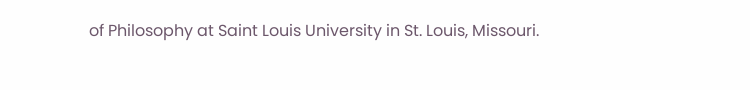of Philosophy at Saint Louis University in St. Louis, Missouri.